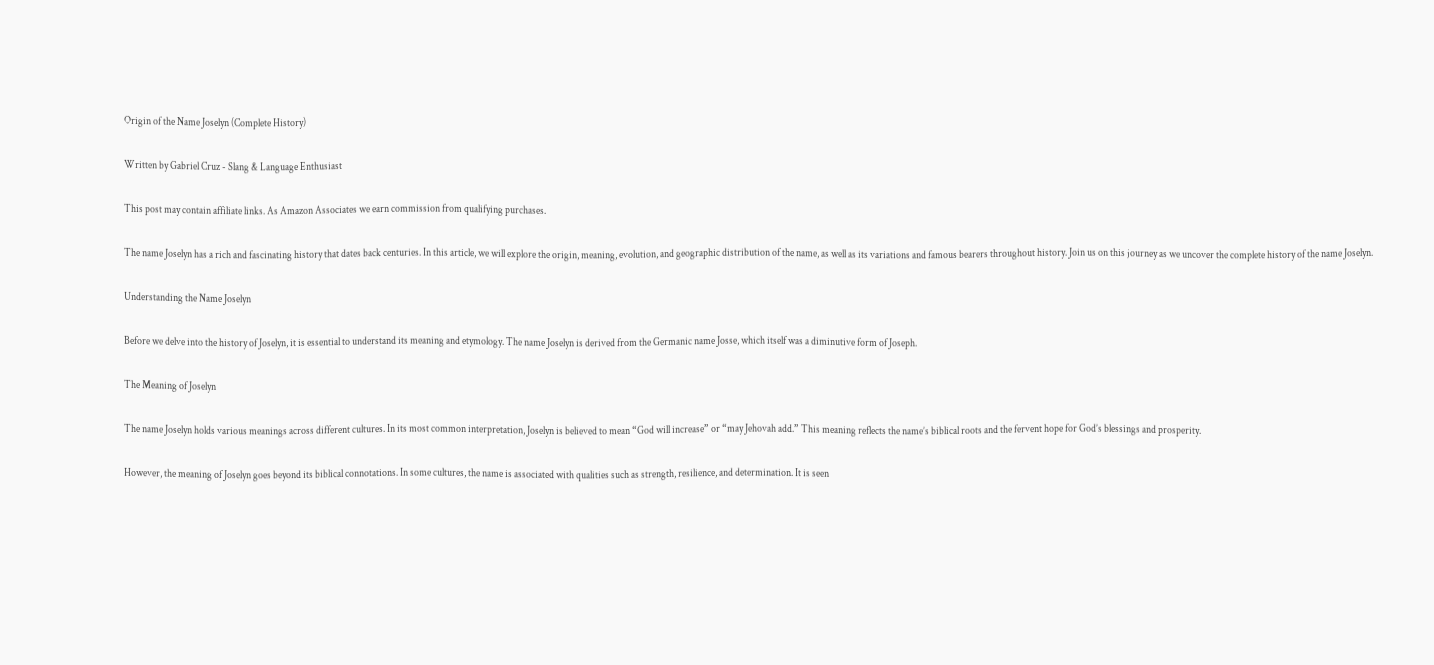Origin of the Name Joselyn (Complete History)

Written by Gabriel Cruz - Slang & Language Enthusiast

This post may contain affiliate links. As Amazon Associates we earn commission from qualifying purchases.

The name Joselyn has a rich and fascinating history that dates back centuries. In this article, we will explore the origin, meaning, evolution, and geographic distribution of the name, as well as its variations and famous bearers throughout history. Join us on this journey as we uncover the complete history of the name Joselyn.

Understanding the Name Joselyn

Before we delve into the history of Joselyn, it is essential to understand its meaning and etymology. The name Joselyn is derived from the Germanic name Josse, which itself was a diminutive form of Joseph.

The Meaning of Joselyn

The name Joselyn holds various meanings across different cultures. In its most common interpretation, Joselyn is believed to mean “God will increase” or “may Jehovah add.” This meaning reflects the name’s biblical roots and the fervent hope for God’s blessings and prosperity.

However, the meaning of Joselyn goes beyond its biblical connotations. In some cultures, the name is associated with qualities such as strength, resilience, and determination. It is seen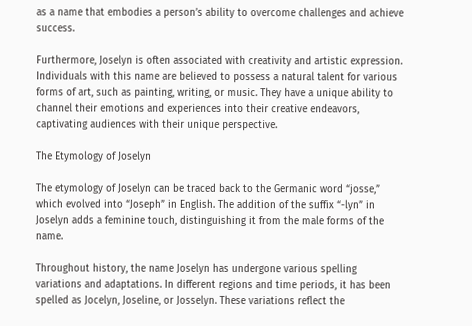as a name that embodies a person’s ability to overcome challenges and achieve success.

Furthermore, Joselyn is often associated with creativity and artistic expression. Individuals with this name are believed to possess a natural talent for various forms of art, such as painting, writing, or music. They have a unique ability to channel their emotions and experiences into their creative endeavors, captivating audiences with their unique perspective.

The Etymology of Joselyn

The etymology of Joselyn can be traced back to the Germanic word “josse,” which evolved into “Joseph” in English. The addition of the suffix “-lyn” in Joselyn adds a feminine touch, distinguishing it from the male forms of the name.

Throughout history, the name Joselyn has undergone various spelling variations and adaptations. In different regions and time periods, it has been spelled as Jocelyn, Joseline, or Josselyn. These variations reflect the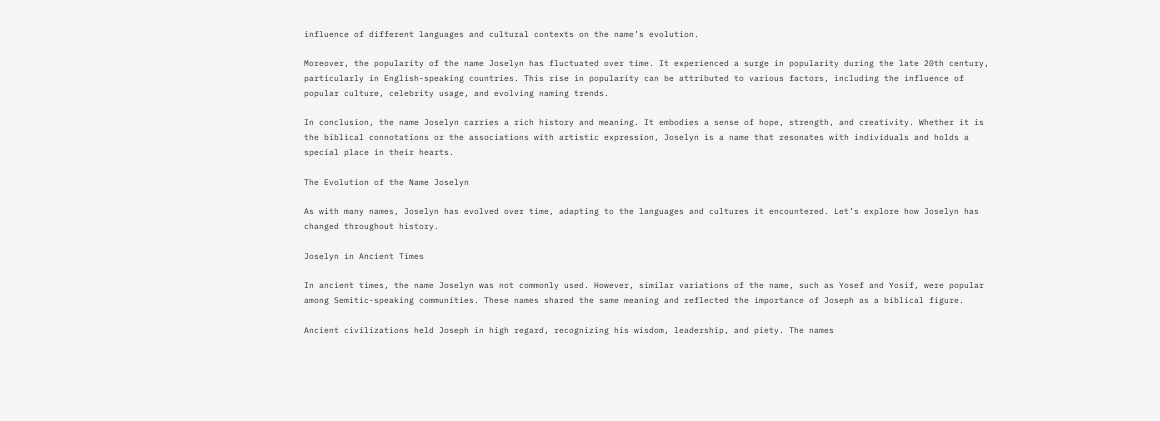influence of different languages and cultural contexts on the name’s evolution.

Moreover, the popularity of the name Joselyn has fluctuated over time. It experienced a surge in popularity during the late 20th century, particularly in English-speaking countries. This rise in popularity can be attributed to various factors, including the influence of popular culture, celebrity usage, and evolving naming trends.

In conclusion, the name Joselyn carries a rich history and meaning. It embodies a sense of hope, strength, and creativity. Whether it is the biblical connotations or the associations with artistic expression, Joselyn is a name that resonates with individuals and holds a special place in their hearts.

The Evolution of the Name Joselyn

As with many names, Joselyn has evolved over time, adapting to the languages and cultures it encountered. Let’s explore how Joselyn has changed throughout history.

Joselyn in Ancient Times

In ancient times, the name Joselyn was not commonly used. However, similar variations of the name, such as Yosef and Yosif, were popular among Semitic-speaking communities. These names shared the same meaning and reflected the importance of Joseph as a biblical figure.

Ancient civilizations held Joseph in high regard, recognizing his wisdom, leadership, and piety. The names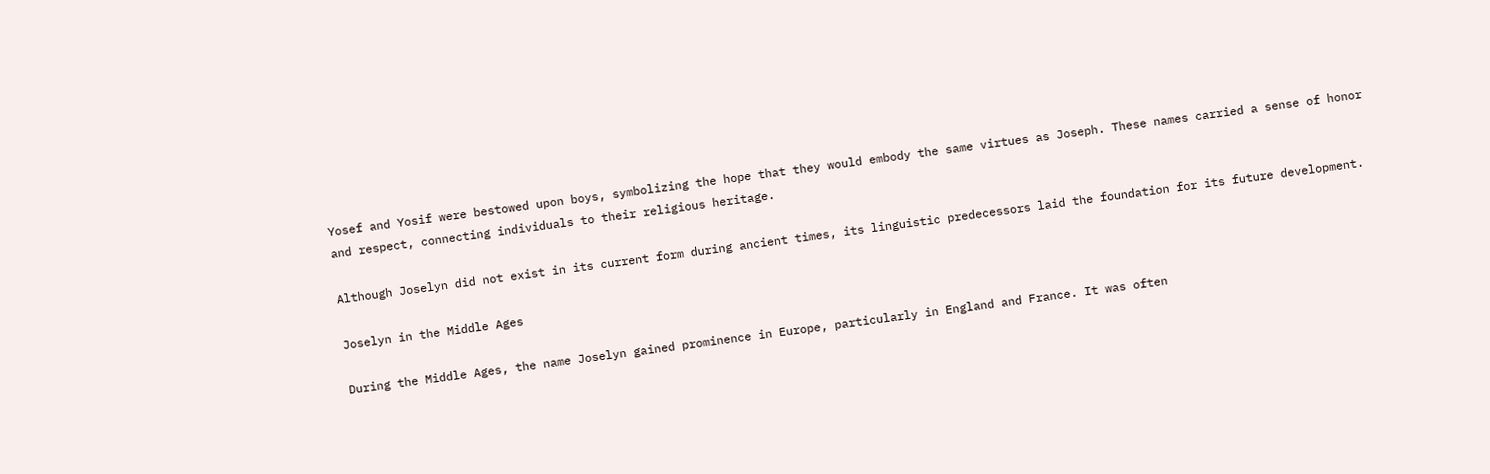Yosef and Yosif were bestowed upon boys, symbolizing the hope that they would embody the same virtues as Joseph. These names carried a sense of honor and respect, connecting individuals to their religious heritage.

Although Joselyn did not exist in its current form during ancient times, its linguistic predecessors laid the foundation for its future development.

Joselyn in the Middle Ages

During the Middle Ages, the name Joselyn gained prominence in Europe, particularly in England and France. It was often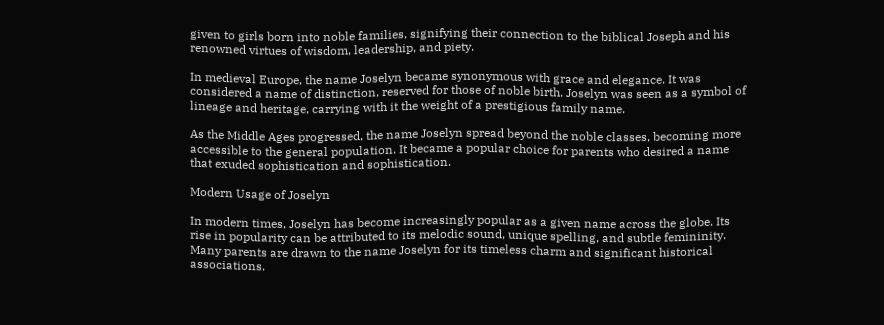given to girls born into noble families, signifying their connection to the biblical Joseph and his renowned virtues of wisdom, leadership, and piety.

In medieval Europe, the name Joselyn became synonymous with grace and elegance. It was considered a name of distinction, reserved for those of noble birth. Joselyn was seen as a symbol of lineage and heritage, carrying with it the weight of a prestigious family name.

As the Middle Ages progressed, the name Joselyn spread beyond the noble classes, becoming more accessible to the general population. It became a popular choice for parents who desired a name that exuded sophistication and sophistication.

Modern Usage of Joselyn

In modern times, Joselyn has become increasingly popular as a given name across the globe. Its rise in popularity can be attributed to its melodic sound, unique spelling, and subtle femininity. Many parents are drawn to the name Joselyn for its timeless charm and significant historical associations.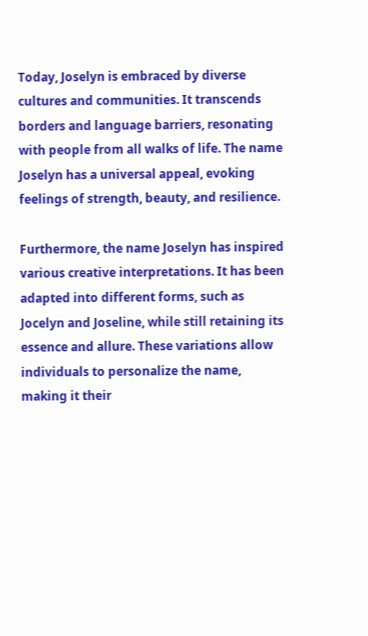Today, Joselyn is embraced by diverse cultures and communities. It transcends borders and language barriers, resonating with people from all walks of life. The name Joselyn has a universal appeal, evoking feelings of strength, beauty, and resilience.

Furthermore, the name Joselyn has inspired various creative interpretations. It has been adapted into different forms, such as Jocelyn and Joseline, while still retaining its essence and allure. These variations allow individuals to personalize the name, making it their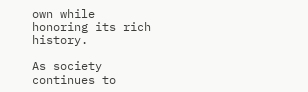own while honoring its rich history.

As society continues to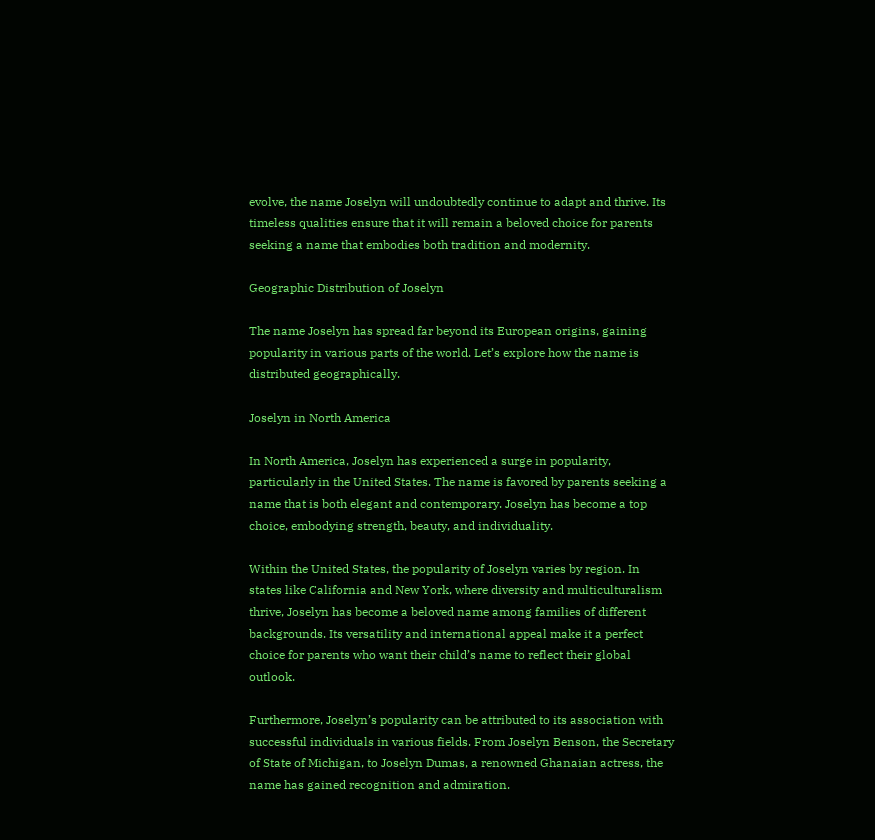evolve, the name Joselyn will undoubtedly continue to adapt and thrive. Its timeless qualities ensure that it will remain a beloved choice for parents seeking a name that embodies both tradition and modernity.

Geographic Distribution of Joselyn

The name Joselyn has spread far beyond its European origins, gaining popularity in various parts of the world. Let’s explore how the name is distributed geographically.

Joselyn in North America

In North America, Joselyn has experienced a surge in popularity, particularly in the United States. The name is favored by parents seeking a name that is both elegant and contemporary. Joselyn has become a top choice, embodying strength, beauty, and individuality.

Within the United States, the popularity of Joselyn varies by region. In states like California and New York, where diversity and multiculturalism thrive, Joselyn has become a beloved name among families of different backgrounds. Its versatility and international appeal make it a perfect choice for parents who want their child’s name to reflect their global outlook.

Furthermore, Joselyn’s popularity can be attributed to its association with successful individuals in various fields. From Joselyn Benson, the Secretary of State of Michigan, to Joselyn Dumas, a renowned Ghanaian actress, the name has gained recognition and admiration.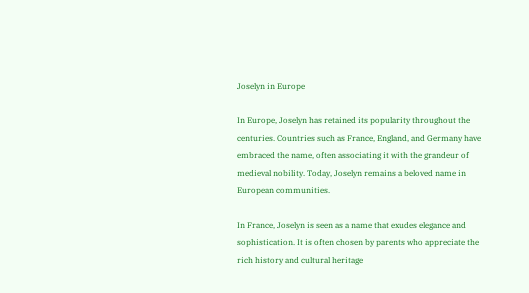Joselyn in Europe

In Europe, Joselyn has retained its popularity throughout the centuries. Countries such as France, England, and Germany have embraced the name, often associating it with the grandeur of medieval nobility. Today, Joselyn remains a beloved name in European communities.

In France, Joselyn is seen as a name that exudes elegance and sophistication. It is often chosen by parents who appreciate the rich history and cultural heritage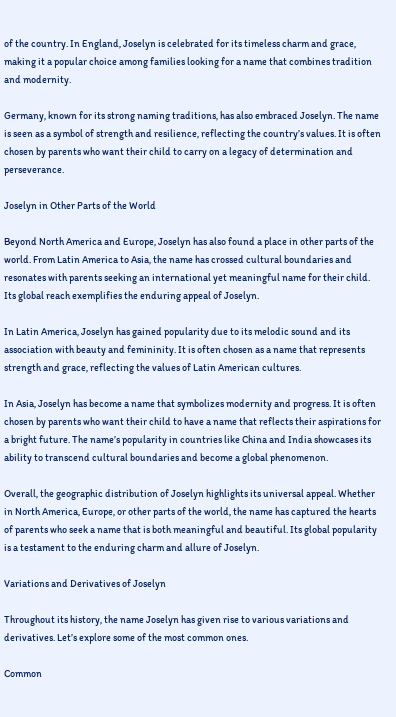of the country. In England, Joselyn is celebrated for its timeless charm and grace, making it a popular choice among families looking for a name that combines tradition and modernity.

Germany, known for its strong naming traditions, has also embraced Joselyn. The name is seen as a symbol of strength and resilience, reflecting the country’s values. It is often chosen by parents who want their child to carry on a legacy of determination and perseverance.

Joselyn in Other Parts of the World

Beyond North America and Europe, Joselyn has also found a place in other parts of the world. From Latin America to Asia, the name has crossed cultural boundaries and resonates with parents seeking an international yet meaningful name for their child. Its global reach exemplifies the enduring appeal of Joselyn.

In Latin America, Joselyn has gained popularity due to its melodic sound and its association with beauty and femininity. It is often chosen as a name that represents strength and grace, reflecting the values of Latin American cultures.

In Asia, Joselyn has become a name that symbolizes modernity and progress. It is often chosen by parents who want their child to have a name that reflects their aspirations for a bright future. The name’s popularity in countries like China and India showcases its ability to transcend cultural boundaries and become a global phenomenon.

Overall, the geographic distribution of Joselyn highlights its universal appeal. Whether in North America, Europe, or other parts of the world, the name has captured the hearts of parents who seek a name that is both meaningful and beautiful. Its global popularity is a testament to the enduring charm and allure of Joselyn.

Variations and Derivatives of Joselyn

Throughout its history, the name Joselyn has given rise to various variations and derivatives. Let’s explore some of the most common ones.

Common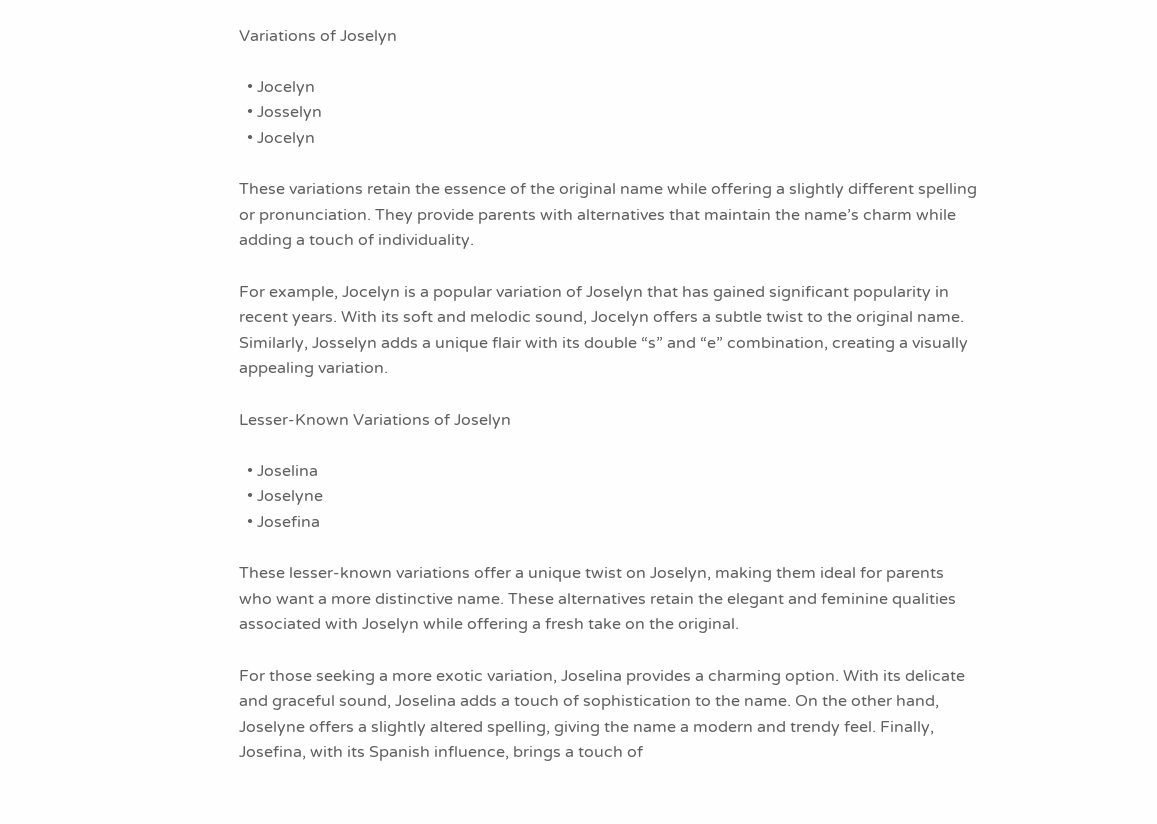Variations of Joselyn

  • Jocelyn
  • Josselyn
  • Jocelyn

These variations retain the essence of the original name while offering a slightly different spelling or pronunciation. They provide parents with alternatives that maintain the name’s charm while adding a touch of individuality.

For example, Jocelyn is a popular variation of Joselyn that has gained significant popularity in recent years. With its soft and melodic sound, Jocelyn offers a subtle twist to the original name. Similarly, Josselyn adds a unique flair with its double “s” and “e” combination, creating a visually appealing variation.

Lesser-Known Variations of Joselyn

  • Joselina
  • Joselyne
  • Josefina

These lesser-known variations offer a unique twist on Joselyn, making them ideal for parents who want a more distinctive name. These alternatives retain the elegant and feminine qualities associated with Joselyn while offering a fresh take on the original.

For those seeking a more exotic variation, Joselina provides a charming option. With its delicate and graceful sound, Joselina adds a touch of sophistication to the name. On the other hand, Joselyne offers a slightly altered spelling, giving the name a modern and trendy feel. Finally, Josefina, with its Spanish influence, brings a touch of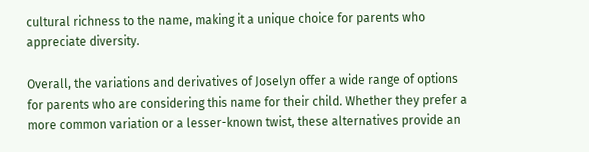cultural richness to the name, making it a unique choice for parents who appreciate diversity.

Overall, the variations and derivatives of Joselyn offer a wide range of options for parents who are considering this name for their child. Whether they prefer a more common variation or a lesser-known twist, these alternatives provide an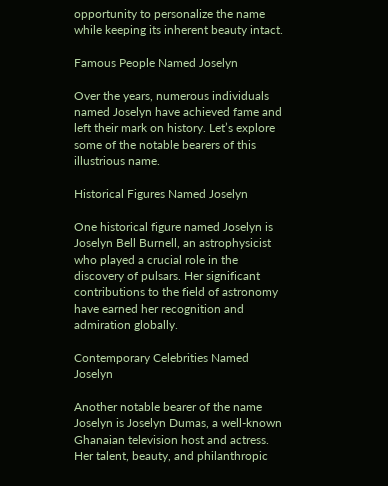opportunity to personalize the name while keeping its inherent beauty intact.

Famous People Named Joselyn

Over the years, numerous individuals named Joselyn have achieved fame and left their mark on history. Let’s explore some of the notable bearers of this illustrious name.

Historical Figures Named Joselyn

One historical figure named Joselyn is Joselyn Bell Burnell, an astrophysicist who played a crucial role in the discovery of pulsars. Her significant contributions to the field of astronomy have earned her recognition and admiration globally.

Contemporary Celebrities Named Joselyn

Another notable bearer of the name Joselyn is Joselyn Dumas, a well-known Ghanaian television host and actress. Her talent, beauty, and philanthropic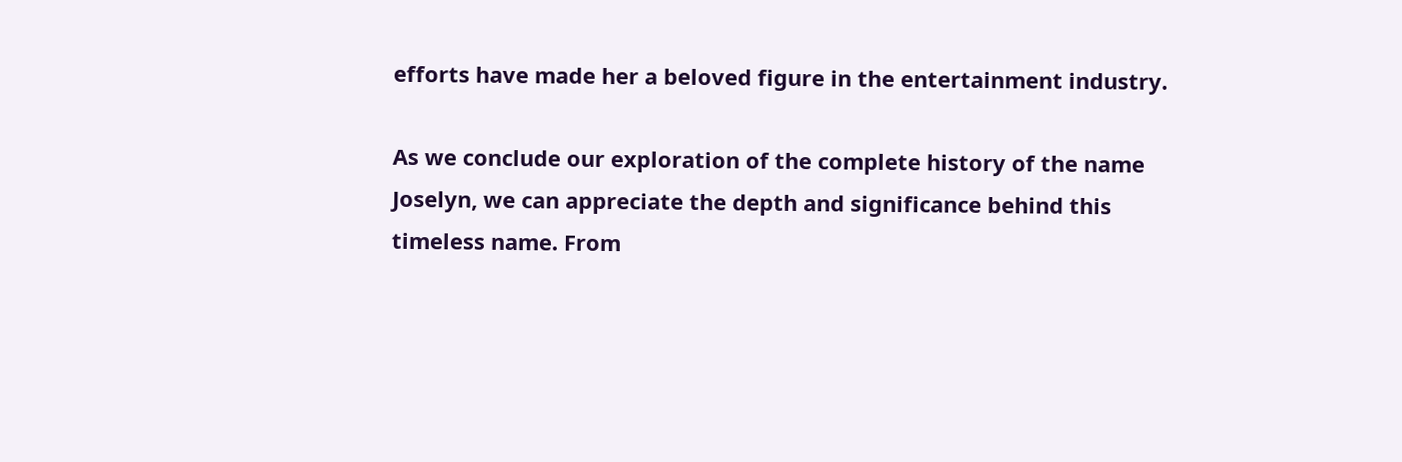efforts have made her a beloved figure in the entertainment industry.

As we conclude our exploration of the complete history of the name Joselyn, we can appreciate the depth and significance behind this timeless name. From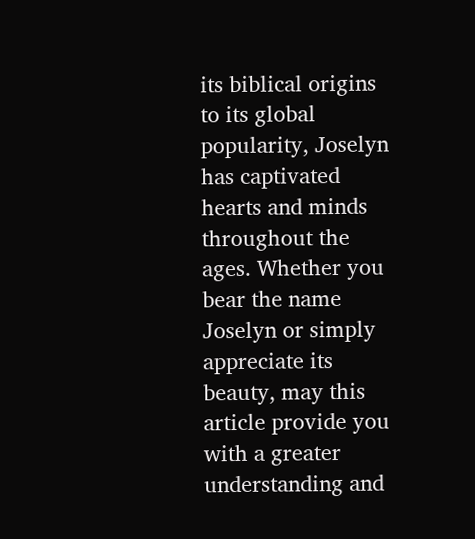its biblical origins to its global popularity, Joselyn has captivated hearts and minds throughout the ages. Whether you bear the name Joselyn or simply appreciate its beauty, may this article provide you with a greater understanding and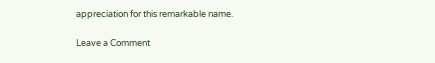appreciation for this remarkable name.

Leave a Comment